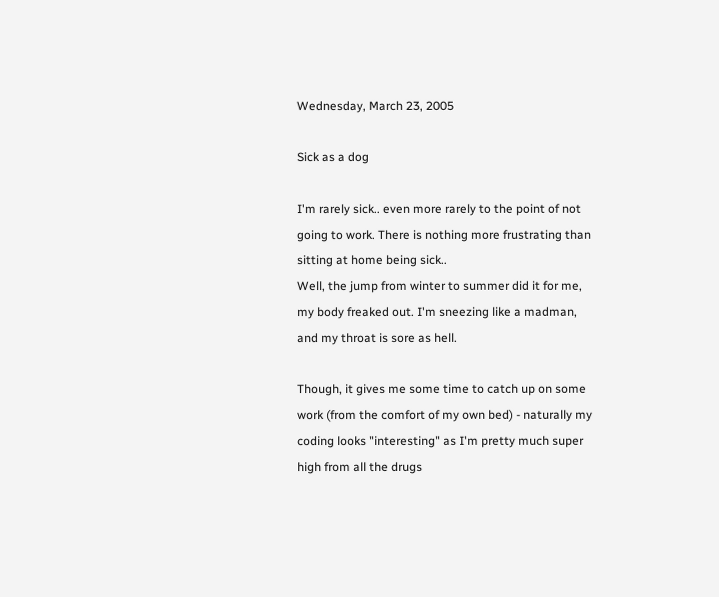Wednesday, March 23, 2005

Sick as a dog

I'm rarely sick.. even more rarely to the point of not going to work. There is nothing more frustrating than sitting at home being sick..
Well, the jump from winter to summer did it for me, my body freaked out. I'm sneezing like a madman, and my throat is sore as hell.

Though, it gives me some time to catch up on some work (from the comfort of my own bed) - naturally my coding looks "interesting" as I'm pretty much super high from all the drugs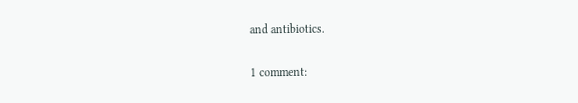and antibiotics.

1 comment: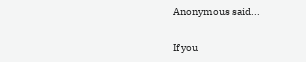Anonymous said...

If you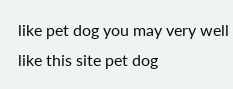like pet dog you may very well like this site pet dog